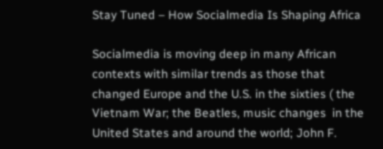Stay Tuned – How Socialmedia Is Shaping Africa

Socialmedia is moving deep in many African contexts with similar trends as those that changed Europe and the U.S. in the sixties ( the Vietnam War; the Beatles, music changes  in the United States and around the world; John F.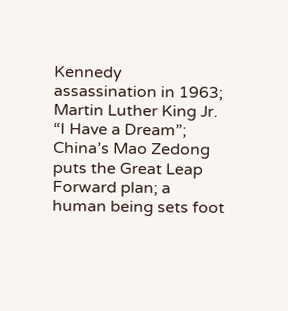Kennedy assassination in 1963; Martin Luther King Jr. “I Have a Dream”; China’s Mao Zedong puts the Great Leap Forward plan; a human being sets foot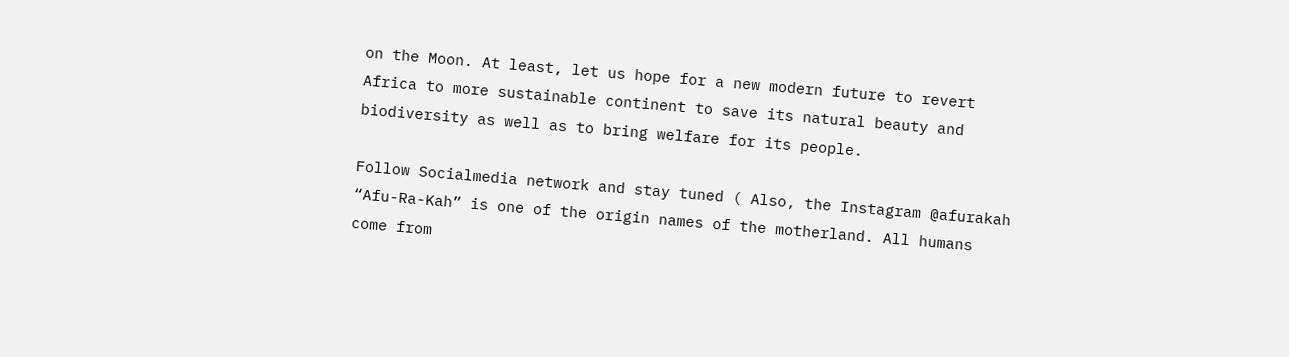on the Moon. At least, let us hope for a new modern future to revert Africa to more sustainable continent to save its natural beauty and biodiversity as well as to bring welfare for its people.

Follow Socialmedia network and stay tuned ( Also, the Instagram @afurakah “Afu-Ra-Kah” is one of the origin names of the motherland. All humans come from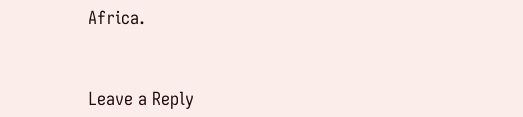Africa.


Leave a Reply